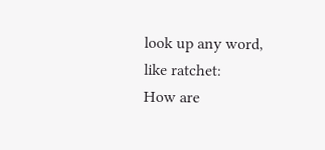look up any word, like ratchet:
How are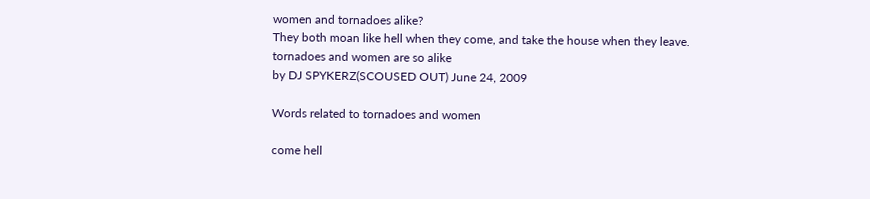women and tornadoes alike?
They both moan like hell when they come, and take the house when they leave.
tornadoes and women are so alike
by DJ SPYKERZ(SCOUSED OUT) June 24, 2009

Words related to tornadoes and women

come hell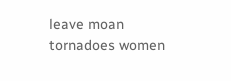leave moan tornadoes women